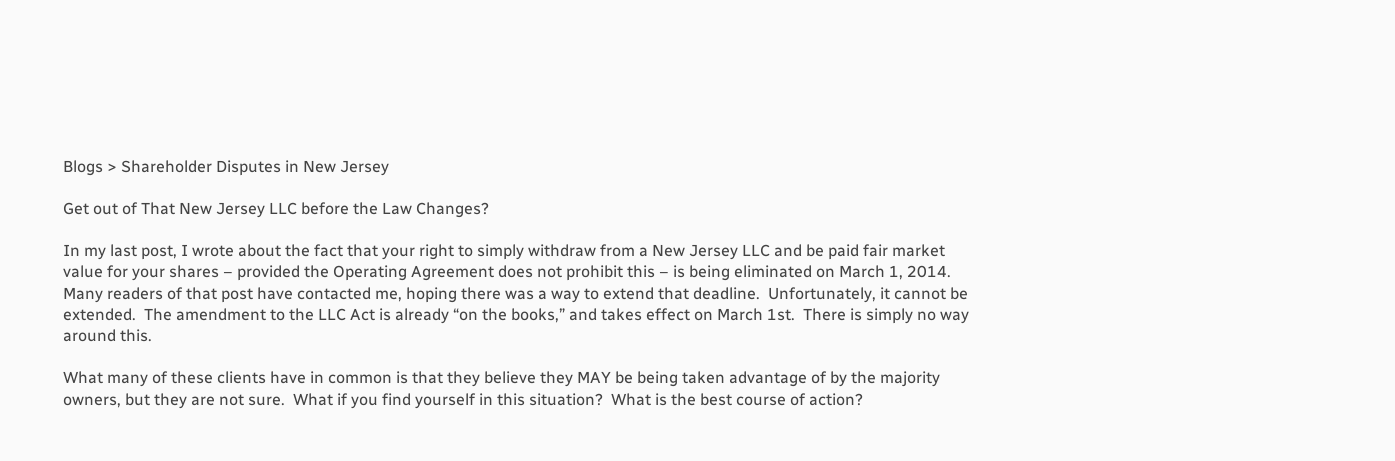Blogs > Shareholder Disputes in New Jersey

Get out of That New Jersey LLC before the Law Changes?

In my last post, I wrote about the fact that your right to simply withdraw from a New Jersey LLC and be paid fair market value for your shares – provided the Operating Agreement does not prohibit this – is being eliminated on March 1, 2014.  Many readers of that post have contacted me, hoping there was a way to extend that deadline.  Unfortunately, it cannot be extended.  The amendment to the LLC Act is already “on the books,” and takes effect on March 1st.  There is simply no way around this.

What many of these clients have in common is that they believe they MAY be being taken advantage of by the majority owners, but they are not sure.  What if you find yourself in this situation?  What is the best course of action?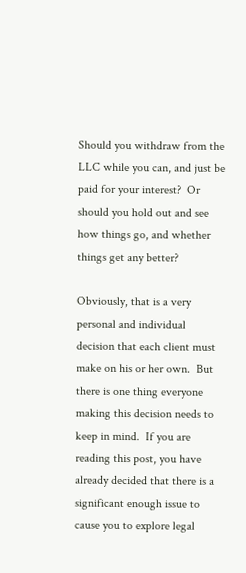Should you withdraw from the LLC while you can, and just be paid for your interest?  Or should you hold out and see how things go, and whether things get any better?

Obviously, that is a very personal and individual decision that each client must make on his or her own.  But there is one thing everyone making this decision needs to keep in mind.  If you are reading this post, you have already decided that there is a significant enough issue to cause you to explore legal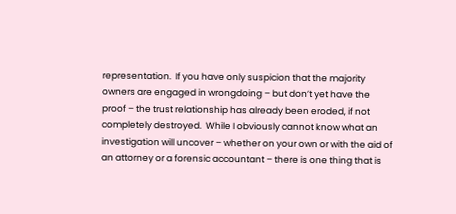representation.  If you have only suspicion that the majority owners are engaged in wrongdoing – but don’t yet have the proof – the trust relationship has already been eroded, if not completely destroyed.  While I obviously cannot know what an investigation will uncover – whether on your own or with the aid of an attorney or a forensic accountant – there is one thing that is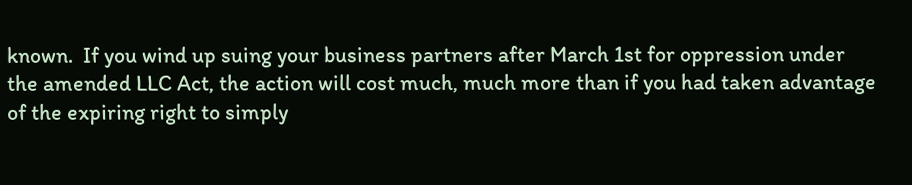known.  If you wind up suing your business partners after March 1st for oppression under the amended LLC Act, the action will cost much, much more than if you had taken advantage of the expiring right to simply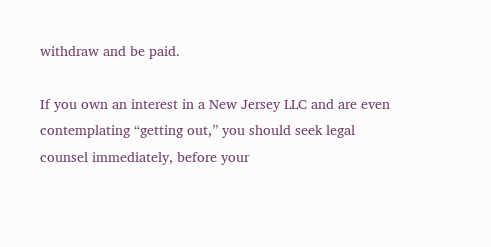withdraw and be paid.

If you own an interest in a New Jersey LLC and are even contemplating “getting out,” you should seek legal counsel immediately, before your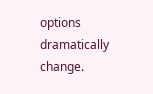options dramatically change.